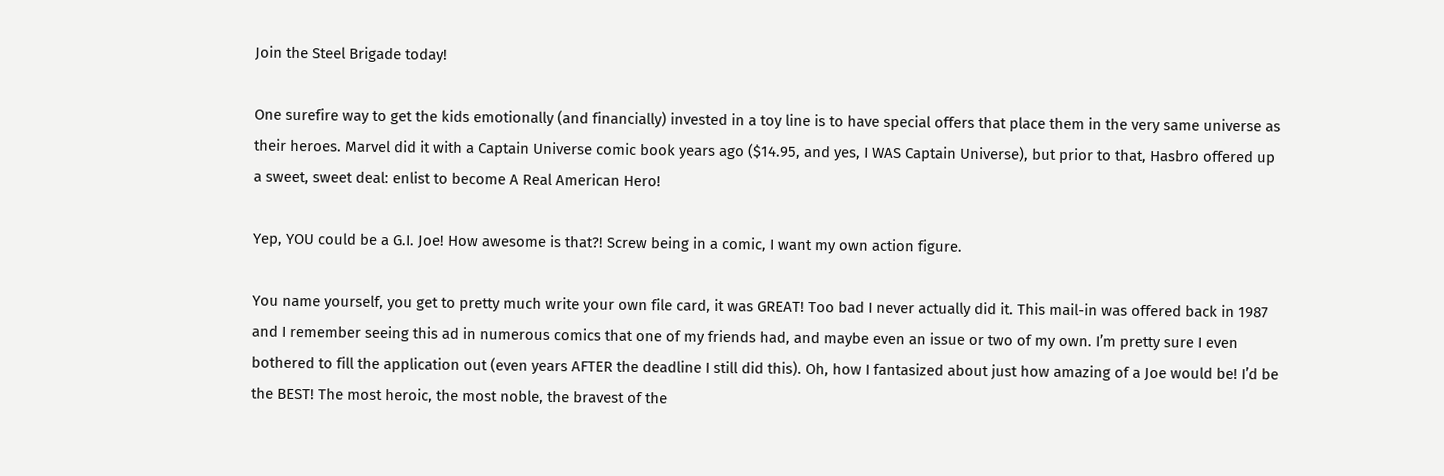Join the Steel Brigade today!

One surefire way to get the kids emotionally (and financially) invested in a toy line is to have special offers that place them in the very same universe as their heroes. Marvel did it with a Captain Universe comic book years ago ($14.95, and yes, I WAS Captain Universe), but prior to that, Hasbro offered up a sweet, sweet deal: enlist to become A Real American Hero!

Yep, YOU could be a G.I. Joe! How awesome is that?! Screw being in a comic, I want my own action figure.

You name yourself, you get to pretty much write your own file card, it was GREAT! Too bad I never actually did it. This mail-in was offered back in 1987 and I remember seeing this ad in numerous comics that one of my friends had, and maybe even an issue or two of my own. I’m pretty sure I even bothered to fill the application out (even years AFTER the deadline I still did this). Oh, how I fantasized about just how amazing of a Joe would be! I’d be the BEST! The most heroic, the most noble, the bravest of the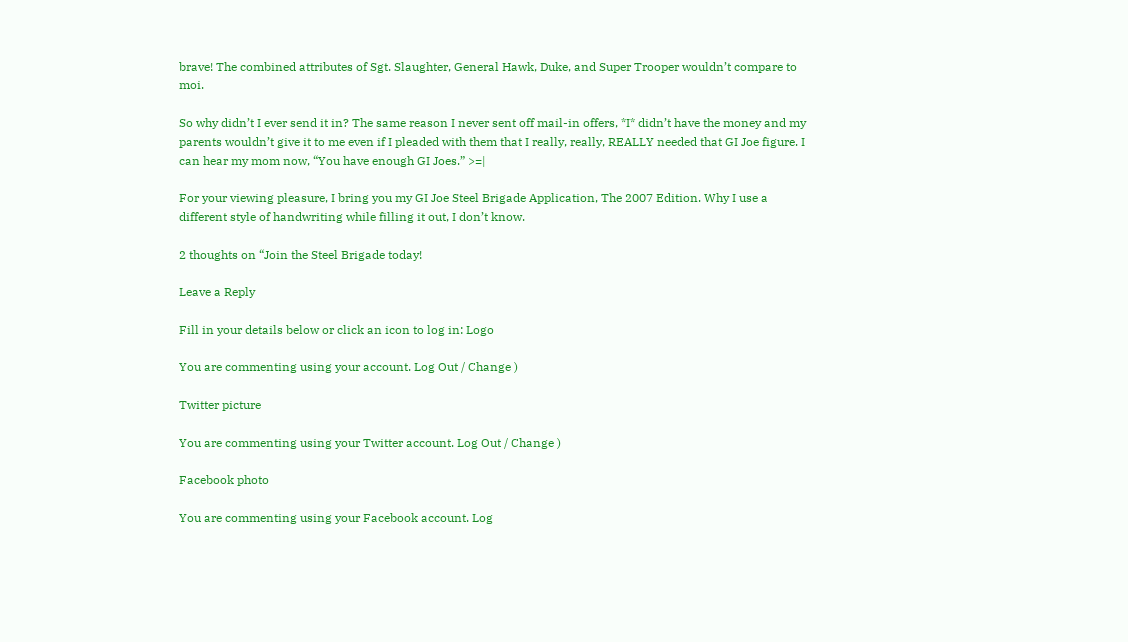brave! The combined attributes of Sgt. Slaughter, General Hawk, Duke, and Super Trooper wouldn’t compare to moi.

So why didn’t I ever send it in? The same reason I never sent off mail-in offers, *I* didn’t have the money and my parents wouldn’t give it to me even if I pleaded with them that I really, really, REALLY needed that GI Joe figure. I can hear my mom now, “You have enough GI Joes.” >=|

For your viewing pleasure, I bring you my GI Joe Steel Brigade Application, The 2007 Edition. Why I use a different style of handwriting while filling it out, I don’t know.

2 thoughts on “Join the Steel Brigade today!

Leave a Reply

Fill in your details below or click an icon to log in: Logo

You are commenting using your account. Log Out / Change )

Twitter picture

You are commenting using your Twitter account. Log Out / Change )

Facebook photo

You are commenting using your Facebook account. Log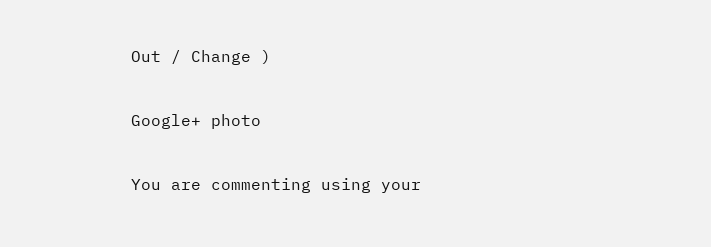Out / Change )

Google+ photo

You are commenting using your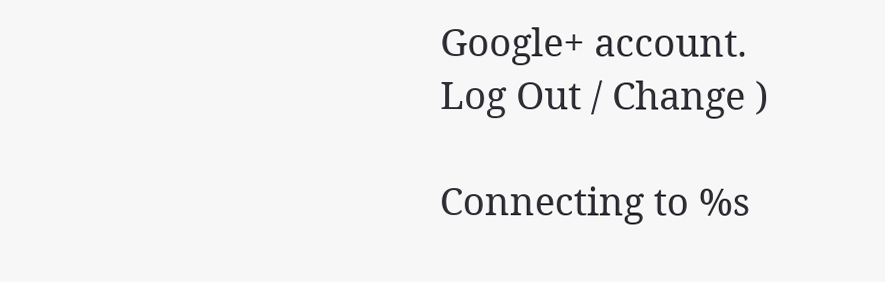Google+ account. Log Out / Change )

Connecting to %s